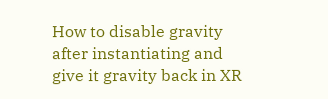How to disable gravity after instantiating and give it gravity back in XR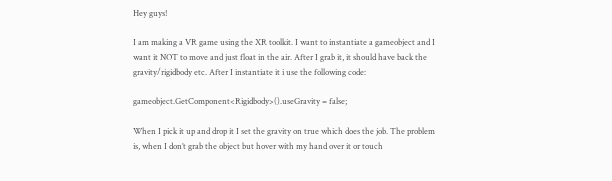Hey guys!

I am making a VR game using the XR toolkit. I want to instantiate a gameobject and I want it NOT to move and just float in the air. After I grab it, it should have back the gravity/rigidbody etc. After I instantiate it i use the following code:

gameobject.GetComponent<Rigidbody>().useGravity = false;

When I pick it up and drop it I set the gravity on true which does the job. The problem is, when I don’t grab the object but hover with my hand over it or touch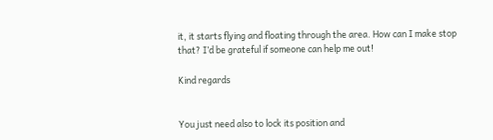it, it starts flying and floating through the area. How can I make stop that? I’d be grateful if someone can help me out!

Kind regards


You just need also to lock its position and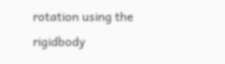rotation using the rigidbody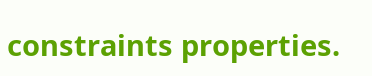constraints properties.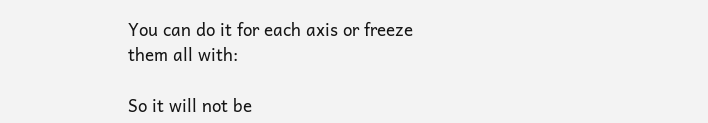You can do it for each axis or freeze them all with:

So it will not be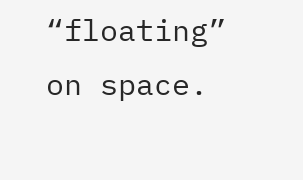“floating” on space.